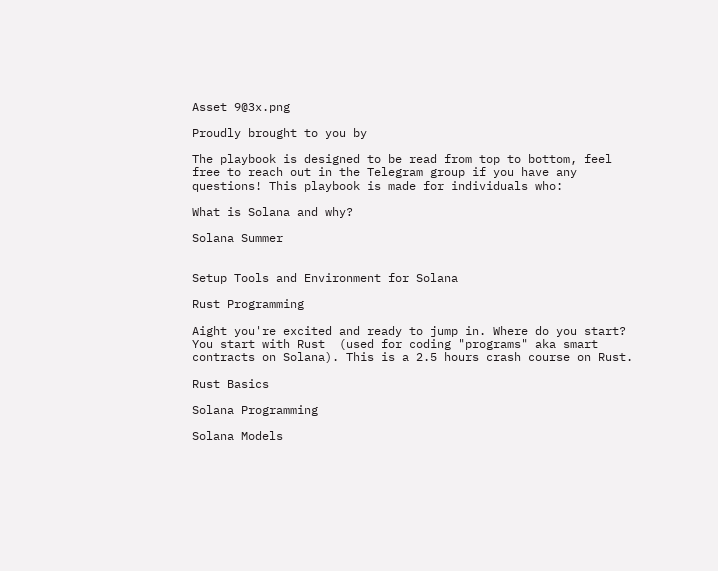Asset 9@3x.png

Proudly brought to you by

The playbook is designed to be read from top to bottom, feel free to reach out in the Telegram group if you have any questions! This playbook is made for individuals who:

What is Solana and why?

Solana Summer


Setup Tools and Environment for Solana

Rust Programming

Aight you're excited and ready to jump in. Where do you start? You start with Rust  (used for coding "programs" aka smart contracts on Solana). This is a 2.5 hours crash course on Rust.

Rust Basics

Solana Programming

Solana Models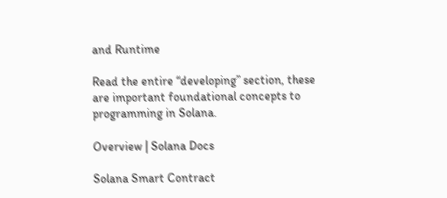and Runtime

Read the entire “developing” section, these are important foundational concepts to programming in Solana.

Overview | Solana Docs

Solana Smart Contract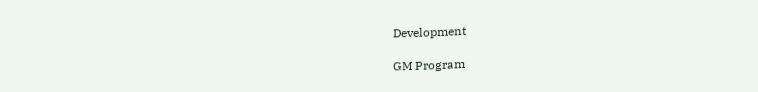Development

GM Program